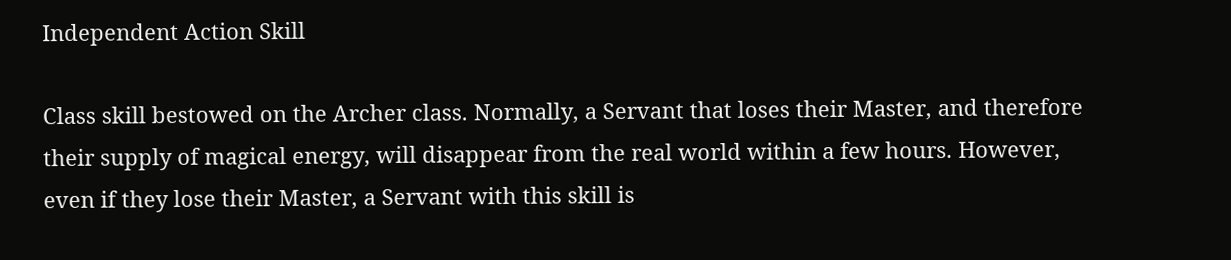Independent Action Skill

Class skill bestowed on the Archer class. Normally, a Servant that loses their Master, and therefore their supply of magical energy, will disappear from the real world within a few hours. However, even if they lose their Master, a Servant with this skill is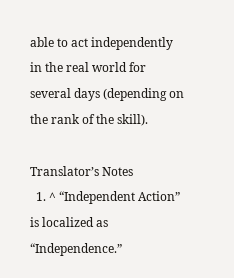able to act independently in the real world for several days (depending on the rank of the skill).

Translator’s Notes
  1. ^ “Independent Action” is localized as “Independence.”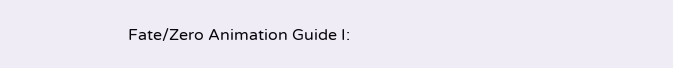Fate/Zero Animation Guide I: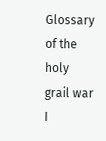Glossary of the holy grail war I